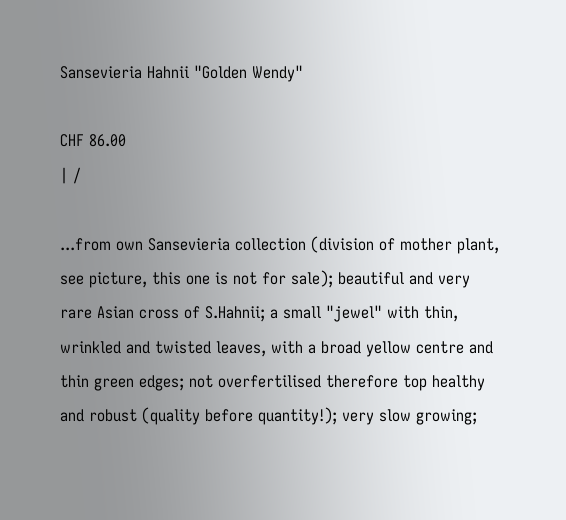Sansevieria Hahnii "Golden Wendy"

CHF 86.00
| /

...from own Sansevieria collection (division of mother plant, see picture, this one is not for sale); beautiful and very rare Asian cross of S.Hahnii; a small "jewel" with thin, wrinkled and twisted leaves, with a broad yellow centre and thin green edges; not overfertilised therefore top healthy and robust (quality before quantity!); very slow growing;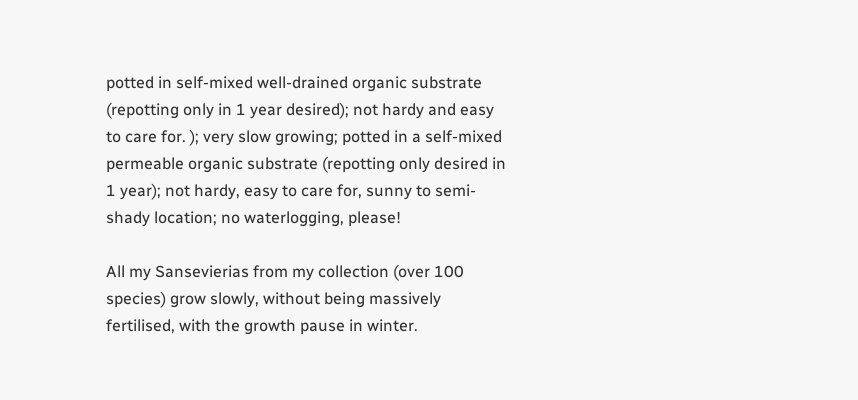potted in self-mixed well-drained organic substrate (repotting only in 1 year desired); not hardy and easy to care for. ); very slow growing; potted in a self-mixed permeable organic substrate (repotting only desired in 1 year); not hardy, easy to care for, sunny to semi-shady location; no waterlogging, please!

All my Sansevierias from my collection (over 100 species) grow slowly, without being massively fertilised, with the growth pause in winter.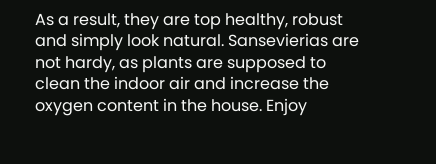As a result, they are top healthy, robust and simply look natural. Sansevierias are not hardy, as plants are supposed to clean the indoor air and increase the oxygen content in the house. Enjoy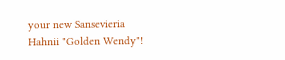your new Sansevieria Hahnii "Golden Wendy"!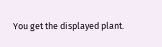You get the displayed plant.